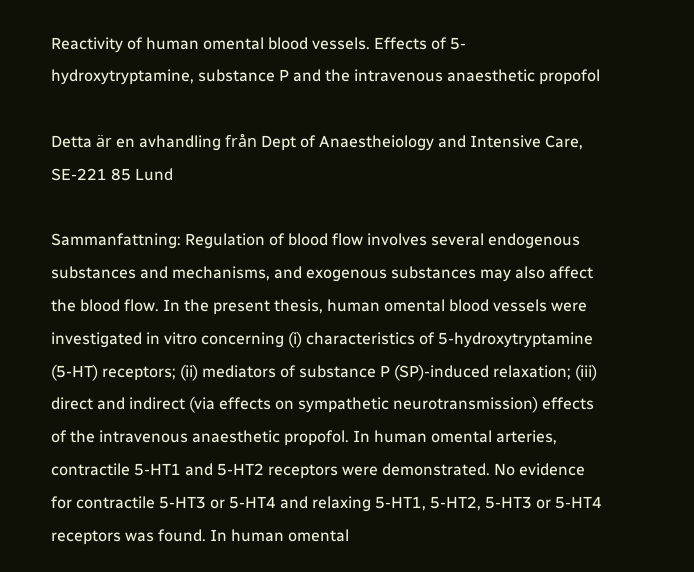Reactivity of human omental blood vessels. Effects of 5-hydroxytryptamine, substance P and the intravenous anaesthetic propofol

Detta är en avhandling från Dept of Anaestheiology and Intensive Care, SE-221 85 Lund

Sammanfattning: Regulation of blood flow involves several endogenous substances and mechanisms, and exogenous substances may also affect the blood flow. In the present thesis, human omental blood vessels were investigated in vitro concerning (i) characteristics of 5-hydroxytryptamine (5-HT) receptors; (ii) mediators of substance P (SP)-induced relaxation; (iii) direct and indirect (via effects on sympathetic neurotransmission) effects of the intravenous anaesthetic propofol. In human omental arteries, contractile 5-HT1 and 5-HT2 receptors were demonstrated. No evidence for contractile 5-HT3 or 5-HT4 and relaxing 5-HT1, 5-HT2, 5-HT3 or 5-HT4 receptors was found. In human omental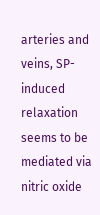arteries and veins, SP-induced relaxation seems to be mediated via nitric oxide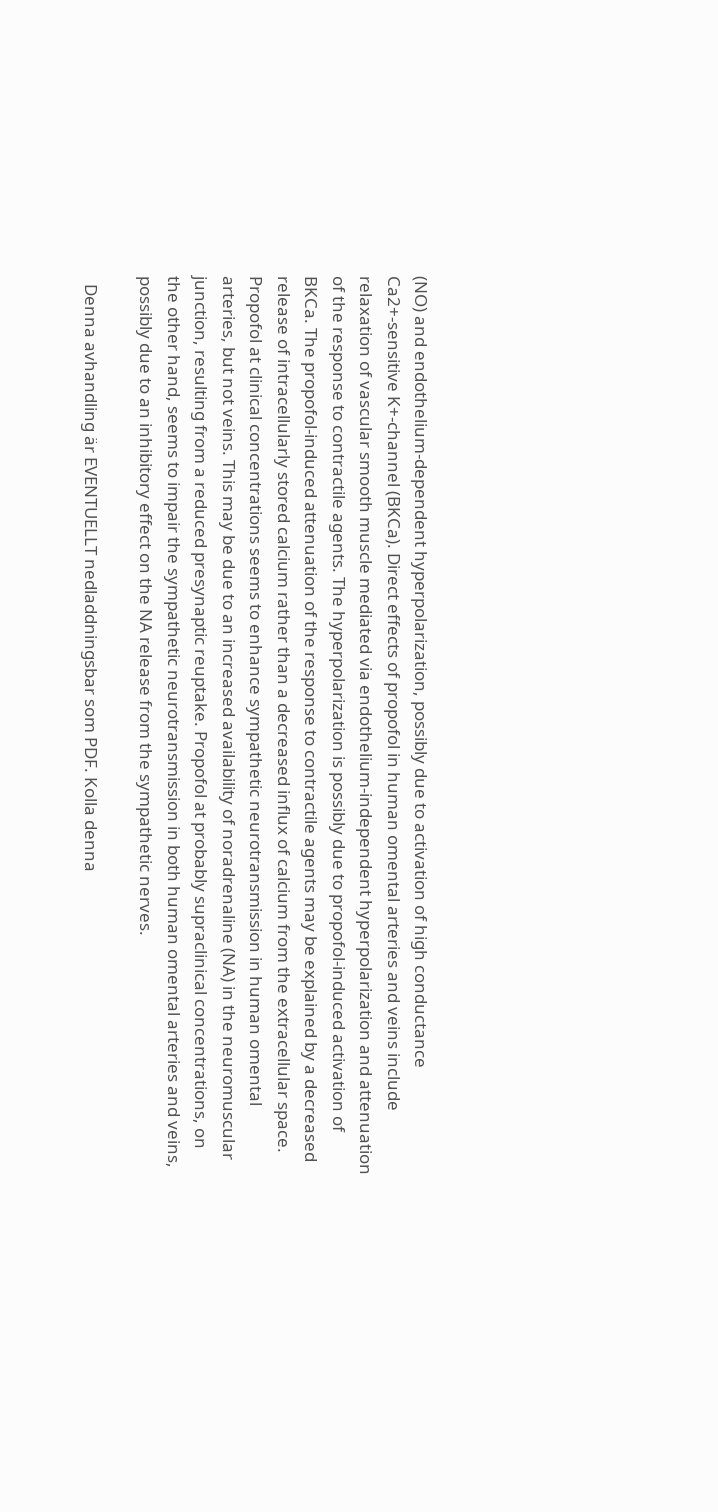(NO) and endothelium-dependent hyperpolarization, possibly due to activation of high conductance Ca2+-sensitive K+-channel (BKCa). Direct effects of propofol in human omental arteries and veins include relaxation of vascular smooth muscle mediated via endothelium-independent hyperpolarization and attenuation of the response to contractile agents. The hyperpolarization is possibly due to propofol-induced activation of BKCa. The propofol-induced attenuation of the response to contractile agents may be explained by a decreased release of intracellularly stored calcium rather than a decreased influx of calcium from the extracellular space. Propofol at clinical concentrations seems to enhance sympathetic neurotransmission in human omental arteries, but not veins. This may be due to an increased availability of noradrenaline (NA) in the neuromuscular junction, resulting from a reduced presynaptic reuptake. Propofol at probably supraclinical concentrations, on the other hand, seems to impair the sympathetic neurotransmission in both human omental arteries and veins, possibly due to an inhibitory effect on the NA release from the sympathetic nerves.

  Denna avhandling är EVENTUELLT nedladdningsbar som PDF. Kolla denna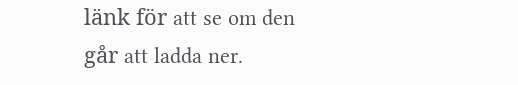länk för att se om den går att ladda ner.